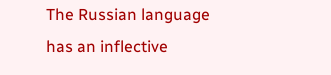The Russian language has an inflective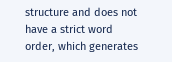structure and does not have a strict word order, which generates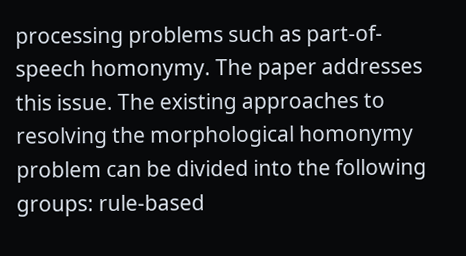processing problems such as part-of-speech homonymy. The paper addresses this issue. The existing approaches to resolving the morphological homonymy problem can be divided into the following groups: rule-based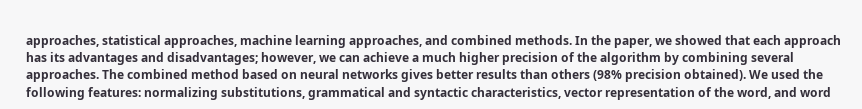approaches, statistical approaches, machine learning approaches, and combined methods. In the paper, we showed that each approach has its advantages and disadvantages; however, we can achieve a much higher precision of the algorithm by combining several approaches. The combined method based on neural networks gives better results than others (98% precision obtained). We used the following features: normalizing substitutions, grammatical and syntactic characteristics, vector representation of the word, and word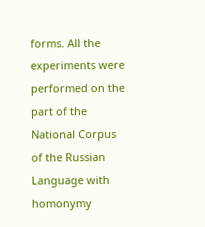forms. All the experiments were performed on the part of the National Corpus of the Russian Language with homonymy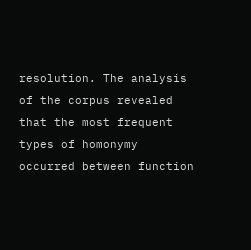resolution. The analysis of the corpus revealed that the most frequent types of homonymy occurred between function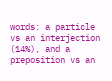words: a particle vs an interjection (14%), and a preposition vs an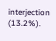interjection (13.2%).